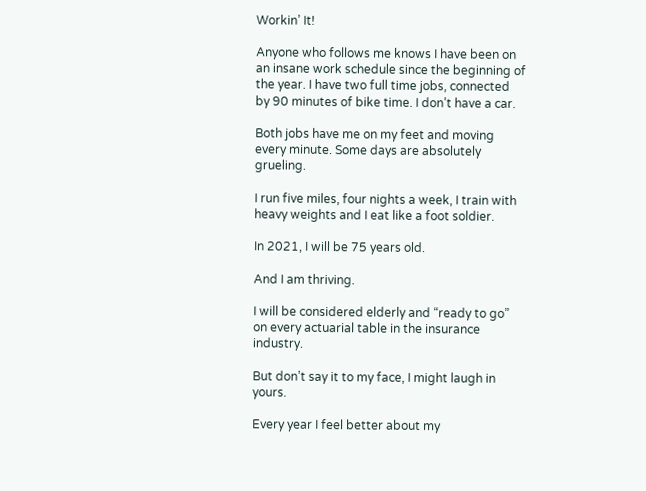Workin’ It!

Anyone who follows me knows I have been on an insane work schedule since the beginning of the year. I have two full time jobs, connected by 90 minutes of bike time. I don’t have a car.

Both jobs have me on my feet and moving every minute. Some days are absolutely grueling.

I run five miles, four nights a week, I train with heavy weights and I eat like a foot soldier.

In 2021, I will be 75 years old.

And I am thriving.

I will be considered elderly and “ready to go” on every actuarial table in the insurance industry.

But don’t say it to my face, I might laugh in yours.

Every year I feel better about my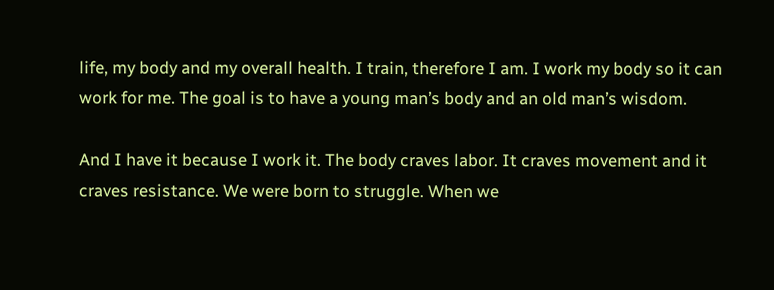life, my body and my overall health. I train, therefore I am. I work my body so it can work for me. The goal is to have a young man’s body and an old man’s wisdom.

And I have it because I work it. The body craves labor. It craves movement and it craves resistance. We were born to struggle. When we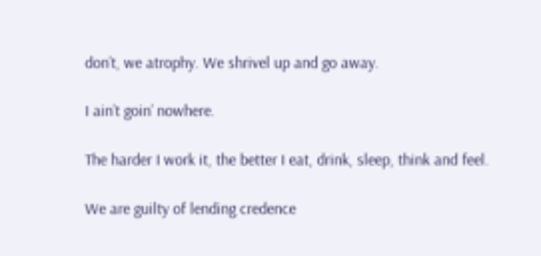don’t, we atrophy. We shrivel up and go away.

I ain’t goin’ nowhere.

The harder I work it, the better I eat, drink, sleep, think and feel.

We are guilty of lending credence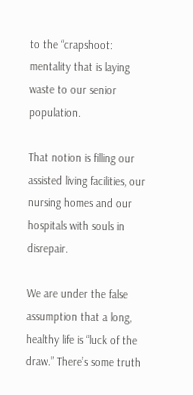to the “crapshoot: mentality that is laying waste to our senior population.

That notion is filling our assisted living facilities, our nursing homes and our hospitals with souls in disrepair.

We are under the false assumption that a long, healthy life is “luck of the draw.” There’s some truth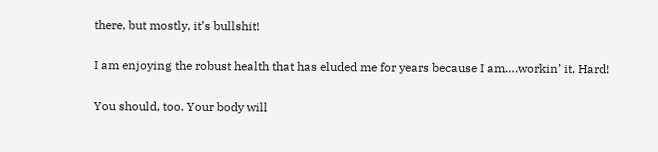there, but mostly, it’s bullshit!

I am enjoying the robust health that has eluded me for years because I am….workin’ it. Hard!

You should, too. Your body will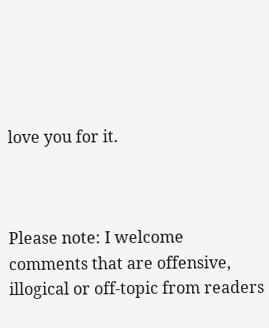love you for it.



Please note: I welcome comments that are offensive, illogical or off-topic from readers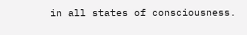in all states of consciousness.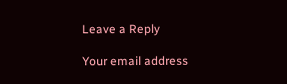Leave a Reply

Your email address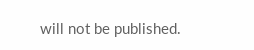will not be published.